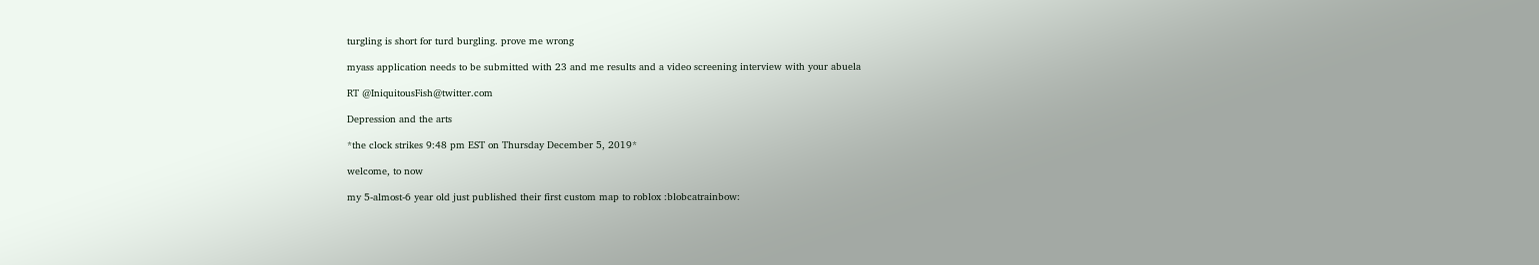turgling is short for turd burgling. prove me wrong

myass application needs to be submitted with 23 and me results and a video screening interview with your abuela

RT @IniquitousFish@twitter.com

Depression and the arts

*the clock strikes 9:48 pm EST on Thursday December 5, 2019*

welcome, to now

my 5-almost-6 year old just published their first custom map to roblox :blobcatrainbow: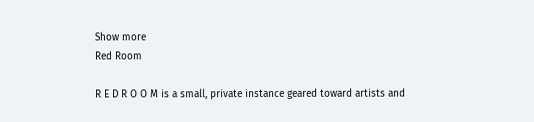Show more
Red Room

R E D R O O M is a small, private instance geared toward artists and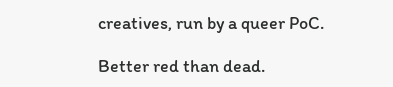creatives, run by a queer PoC.

Better red than dead.